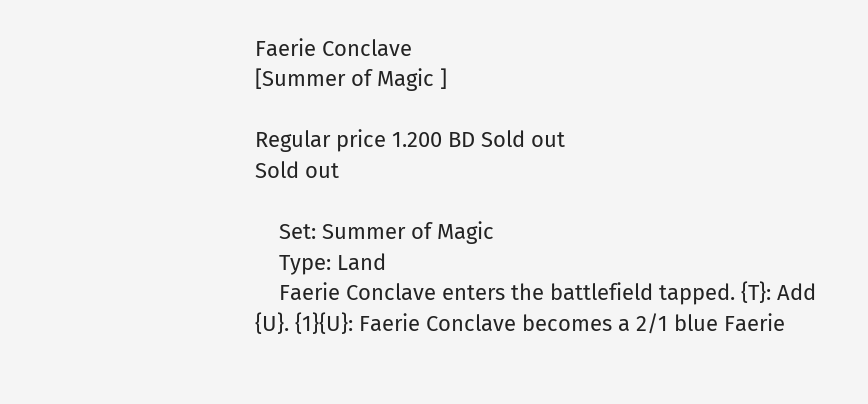Faerie Conclave
[Summer of Magic ]

Regular price 1.200 BD Sold out
Sold out

    Set: Summer of Magic
    Type: Land
    Faerie Conclave enters the battlefield tapped. {T}: Add {U}. {1}{U}: Faerie Conclave becomes a 2/1 blue Faerie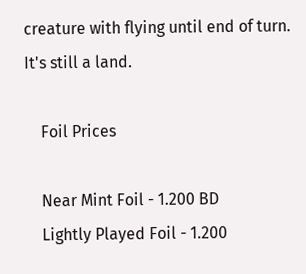creature with flying until end of turn. It's still a land.

    Foil Prices

    Near Mint Foil - 1.200 BD
    Lightly Played Foil - 1.200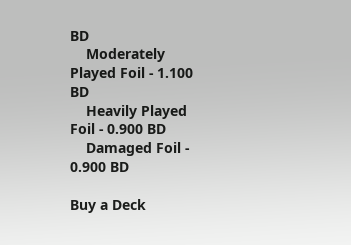BD
    Moderately Played Foil - 1.100 BD
    Heavily Played Foil - 0.900 BD
    Damaged Foil - 0.900 BD

Buy a Deck